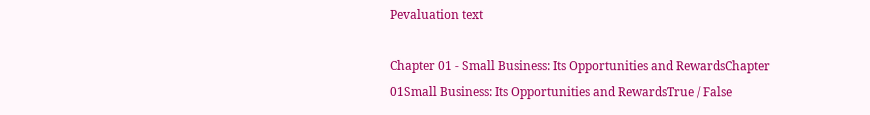Pevaluation text

Chapter 01 - Small Business: Its Opportunities and RewardsChapter 01Small Business: Its Opportunities and RewardsTrue / False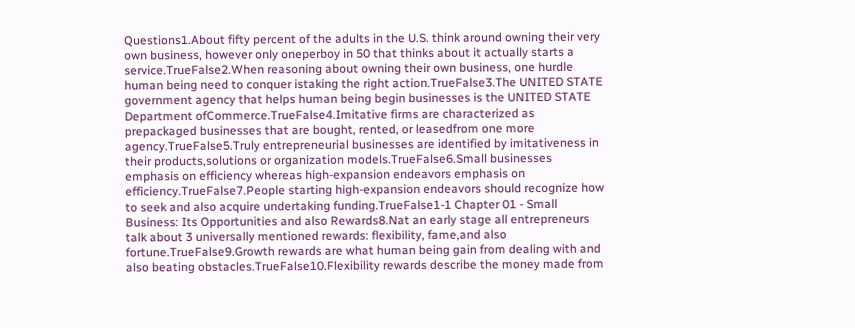Questions1.About fifty percent of the adults in the U.S. think around owning their very own business, however only oneperboy in 50 that thinks about it actually starts a service.TrueFalse2.When reasoning about owning their own business, one hurdle human being need to conquer istaking the right action.TrueFalse3.The UNITED STATE government agency that helps human being begin businesses is the UNITED STATE Department ofCommerce.TrueFalse4.Imitative firms are characterized as prepackaged businesses that are bought, rented, or leasedfrom one more agency.TrueFalse5.Truly entrepreneurial businesses are identified by imitativeness in their products,solutions or organization models.TrueFalse6.Small businesses emphasis on efficiency whereas high-expansion endeavors emphasis on efficiency.TrueFalse7.People starting high-expansion endeavors should recognize how to seek and also acquire undertaking funding.TrueFalse1-1 Chapter 01 - Small Business: Its Opportunities and also Rewards8.Nat an early stage all entrepreneurs talk about 3 universally mentioned rewards: flexibility, fame,and also fortune.TrueFalse9.Growth rewards are what human being gain from dealing with and also beating obstacles.TrueFalse10.Flexibility rewards describe the money made from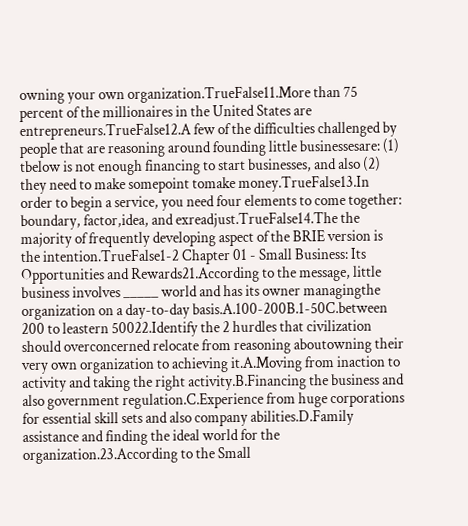owning your own organization.TrueFalse11.More than 75 percent of the millionaires in the United States are entrepreneurs.TrueFalse12.A few of the difficulties challenged by people that are reasoning around founding little businessesare: (1) tbelow is not enough financing to start businesses, and also (2) they need to make somepoint tomake money.TrueFalse13.In order to begin a service, you need four elements to come together: boundary, factor,idea, and exreadjust.TrueFalse14.The the majority of frequently developing aspect of the BRIE version is the intention.TrueFalse1-2 Chapter 01 - Small Business: Its Opportunities and Rewards21.According to the message, little business involves _____ world and has its owner managingthe organization on a day-to-day basis.A.100-200B.1-50C.between 200 to leastern 50022.Identify the 2 hurdles that civilization should overconcerned relocate from reasoning aboutowning their very own organization to achieving it.A.Moving from inaction to activity and taking the right activity.B.Financing the business and also government regulation.C.Experience from huge corporations for essential skill sets and also company abilities.D.Family assistance and finding the ideal world for the organization.23.According to the Small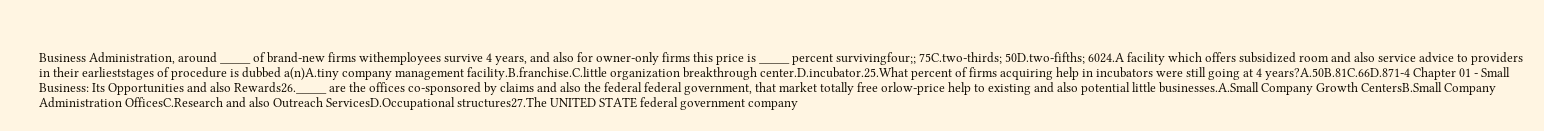Business Administration, around _____ of brand-new firms withemployees survive 4 years, and also for owner-only firms this price is _____ percent survivingfour;; 75C.two-thirds; 50D.two-fifths; 6024.A facility which offers subsidized room and also service advice to providers in their earlieststages of procedure is dubbed a(n)A.tiny company management facility.B.franchise.C.little organization breakthrough center.D.incubator.25.What percent of firms acquiring help in incubators were still going at 4 years?A.50B.81C.66D.871-4 Chapter 01 - Small Business: Its Opportunities and also Rewards26._____ are the offices co-sponsored by claims and also the federal federal government, that market totally free orlow-price help to existing and also potential little businesses.A.Small Company Growth CentersB.Small Company Administration OfficesC.Research and also Outreach ServicesD.Occupational structures27.The UNITED STATE federal government company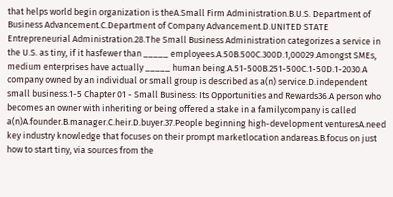that helps world begin organization is theA.Small Firm Administration.B.U.S. Department of Business Advancement.C.Department of Company Advancement.D.UNITED STATE Entrepreneurial Administration.28.The Small Business Administration categorizes a service in the U.S. as tiny, if it hasfewer than _____ employees.A.50B.500C.300D.1,00029.Amongst SMEs, medium enterprises have actually _____ human being.A.51-500B.251-500C.1-50D.1-2030.A company owned by an individual or small group is described as a(n) service.D.independent small business.1-5 Chapter 01 - Small Business: Its Opportunities and Rewards36.A person who becomes an owner with inheriting or being offered a stake in a familycompany is called a(n)A.founder.B.manager.C.heir.D.buyer.37.People beginning high-development venturesA.need key industry knowledge that focuses on their prompt marketlocation andareas.B.focus on just how to start tiny, via sources from the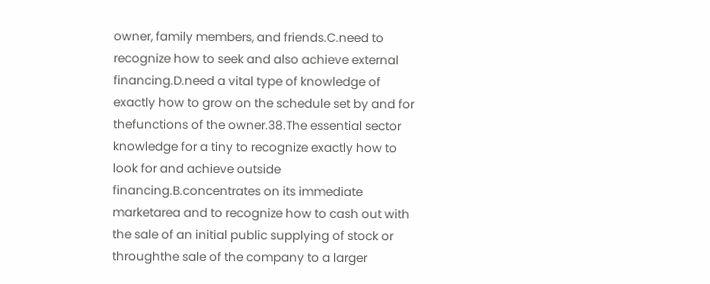owner, family members, and friends.C.need to recognize how to seek and also achieve external financing.D.need a vital type of knowledge of exactly how to grow on the schedule set by and for thefunctions of the owner.38.The essential sector knowledge for a tiny to recognize exactly how to look for and achieve outside financing.B.concentrates on its immediate marketarea and to recognize how to cash out with the sale of an initial public supplying of stock or throughthe sale of the company to a larger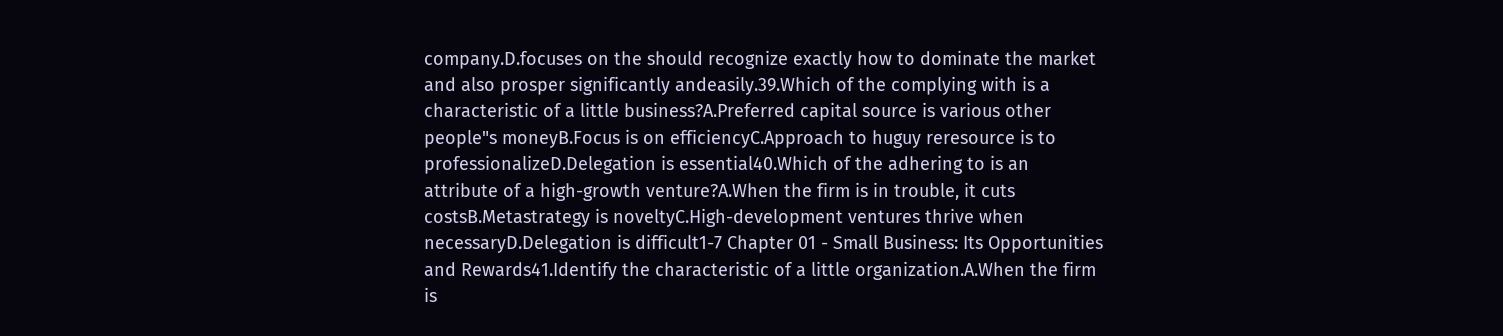company.D.focuses on the should recognize exactly how to dominate the market and also prosper significantly andeasily.39.Which of the complying with is a characteristic of a little business?A.Preferred capital source is various other people"s moneyB.Focus is on efficiencyC.Approach to huguy reresource is to professionalizeD.Delegation is essential40.Which of the adhering to is an attribute of a high-growth venture?A.When the firm is in trouble, it cuts costsB.Metastrategy is noveltyC.High-development ventures thrive when necessaryD.Delegation is difficult1-7 Chapter 01 - Small Business: Its Opportunities and Rewards41.Identify the characteristic of a little organization.A.When the firm is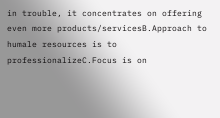in trouble, it concentrates on offering even more products/servicesB.Approach to humale resources is to professionalizeC.Focus is on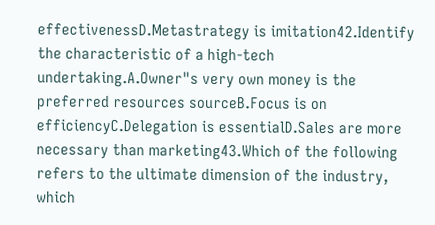effectivenessD.Metastrategy is imitation42.Identify the characteristic of a high-tech undertaking.A.Owner"s very own money is the preferred resources sourceB.Focus is on efficiencyC.Delegation is essentialD.Sales are more necessary than marketing43.Which of the following refers to the ultimate dimension of the industry, which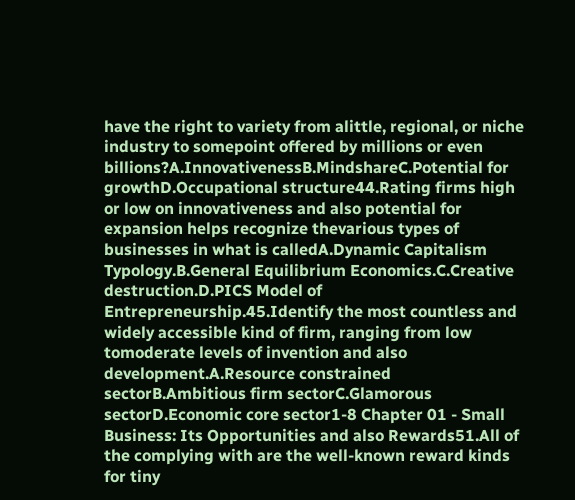have the right to variety from alittle, regional, or niche industry to somepoint offered by millions or even billions?A.InnovativenessB.MindshareC.Potential for growthD.Occupational structure44.Rating firms high or low on innovativeness and also potential for expansion helps recognize thevarious types of businesses in what is calledA.Dynamic Capitalism Typology.B.General Equilibrium Economics.C.Creative destruction.D.PICS Model of Entrepreneurship.45.Identify the most countless and widely accessible kind of firm, ranging from low tomoderate levels of invention and also development.A.Resource constrained sectorB.Ambitious firm sectorC.Glamorous sectorD.Economic core sector1-8 Chapter 01 - Small Business: Its Opportunities and also Rewards51.All of the complying with are the well-known reward kinds for tiny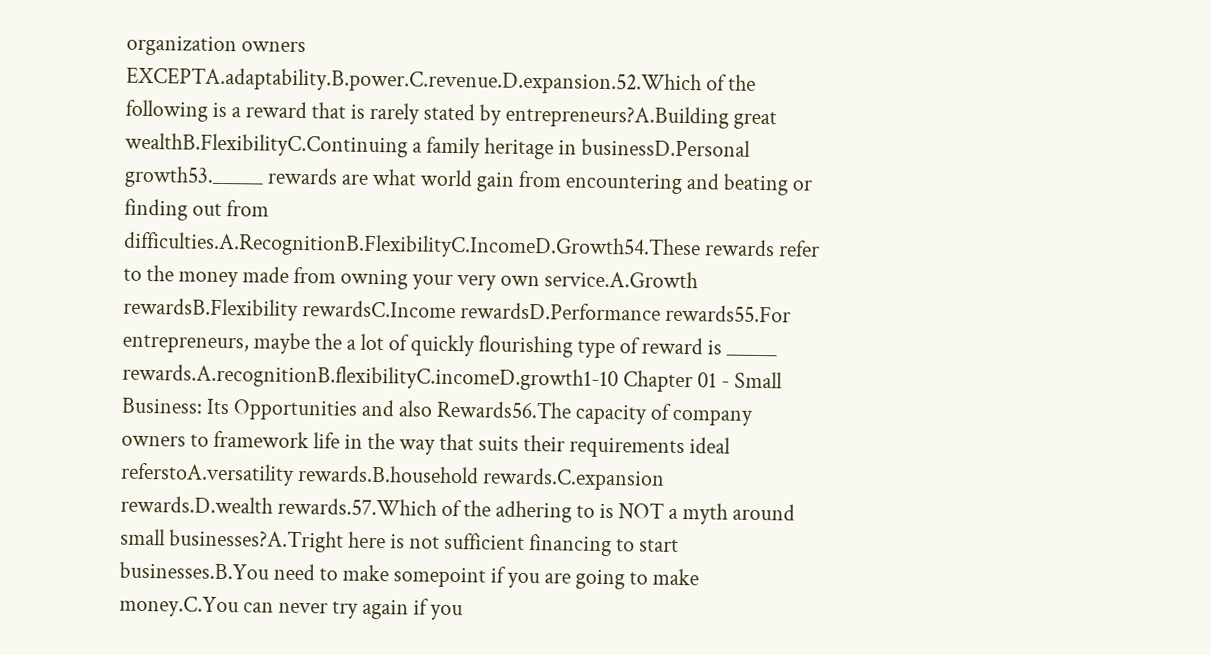organization owners EXCEPTA.adaptability.B.power.C.revenue.D.expansion.52.Which of the following is a reward that is rarely stated by entrepreneurs?A.Building great wealthB.FlexibilityC.Continuing a family heritage in businessD.Personal growth53._____ rewards are what world gain from encountering and beating or finding out from difficulties.A.RecognitionB.FlexibilityC.IncomeD.Growth54.These rewards refer to the money made from owning your very own service.A.Growth rewardsB.Flexibility rewardsC.Income rewardsD.Performance rewards55.For entrepreneurs, maybe the a lot of quickly flourishing type of reward is _____ rewards.A.recognitionB.flexibilityC.incomeD.growth1-10 Chapter 01 - Small Business: Its Opportunities and also Rewards56.The capacity of company owners to framework life in the way that suits their requirements ideal referstoA.versatility rewards.B.household rewards.C.expansion rewards.D.wealth rewards.57.Which of the adhering to is NOT a myth around small businesses?A.Tright here is not sufficient financing to start businesses.B.You need to make somepoint if you are going to make money.C.You can never try again if you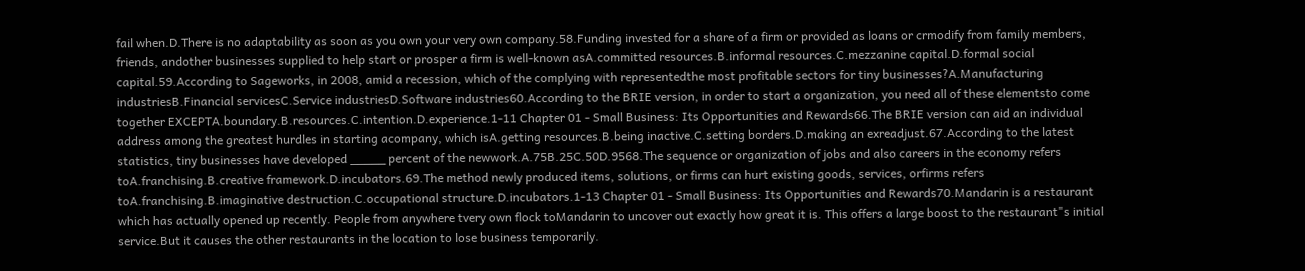fail when.D.There is no adaptability as soon as you own your very own company.58.Funding invested for a share of a firm or provided as loans or crmodify from family members, friends, andother businesses supplied to help start or prosper a firm is well-known asA.committed resources.B.informal resources.C.mezzanine capital.D.formal social capital.59.According to Sageworks, in 2008, amid a recession, which of the complying with representedthe most profitable sectors for tiny businesses?A.Manufacturing industriesB.Financial servicesC.Service industriesD.Software industries60.According to the BRIE version, in order to start a organization, you need all of these elementsto come together EXCEPTA.boundary.B.resources.C.intention.D.experience.1-11 Chapter 01 - Small Business: Its Opportunities and Rewards66.The BRIE version can aid an individual address among the greatest hurdles in starting acompany, which isA.getting resources.B.being inactive.C.setting borders.D.making an exreadjust.67.According to the latest statistics, tiny businesses have developed _____ percent of the newwork.A.75B.25C.50D.9568.The sequence or organization of jobs and also careers in the economy refers toA.franchising.B.creative framework.D.incubators.69.The method newly produced items, solutions, or firms can hurt existing goods, services, orfirms refers toA.franchising.B.imaginative destruction.C.occupational structure.D.incubators.1-13 Chapter 01 - Small Business: Its Opportunities and Rewards70.Mandarin is a restaurant which has actually opened up recently. People from anywhere tvery own flock toMandarin to uncover out exactly how great it is. This offers a large boost to the restaurant"s initial service.But it causes the other restaurants in the location to lose business temporarily.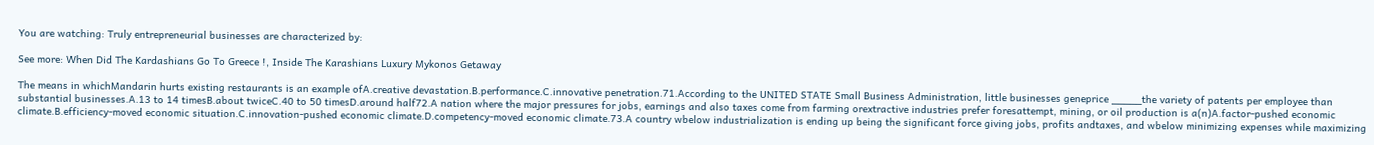You are watching: Truly entrepreneurial businesses are characterized by:

See more: When Did The Kardashians Go To Greece !, Inside The Karashians Luxury Mykonos Getaway

The means in whichMandarin hurts existing restaurants is an example ofA.creative devastation.B.performance.C.innovative penetration.71.According to the UNITED STATE Small Business Administration, little businesses geneprice _____the variety of patents per employee than substantial businesses.A.13 to 14 timesB.about twiceC.40 to 50 timesD.around half72.A nation where the major pressures for jobs, earnings and also taxes come from farming orextractive industries prefer foresattempt, mining, or oil production is a(n)A.factor-pushed economic climate.B.efficiency-moved economic situation.C.innovation-pushed economic climate.D.competency-moved economic climate.73.A country wbelow industrialization is ending up being the significant force giving jobs, profits andtaxes, and wbelow minimizing expenses while maximizing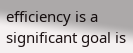efficiency is a significant goal is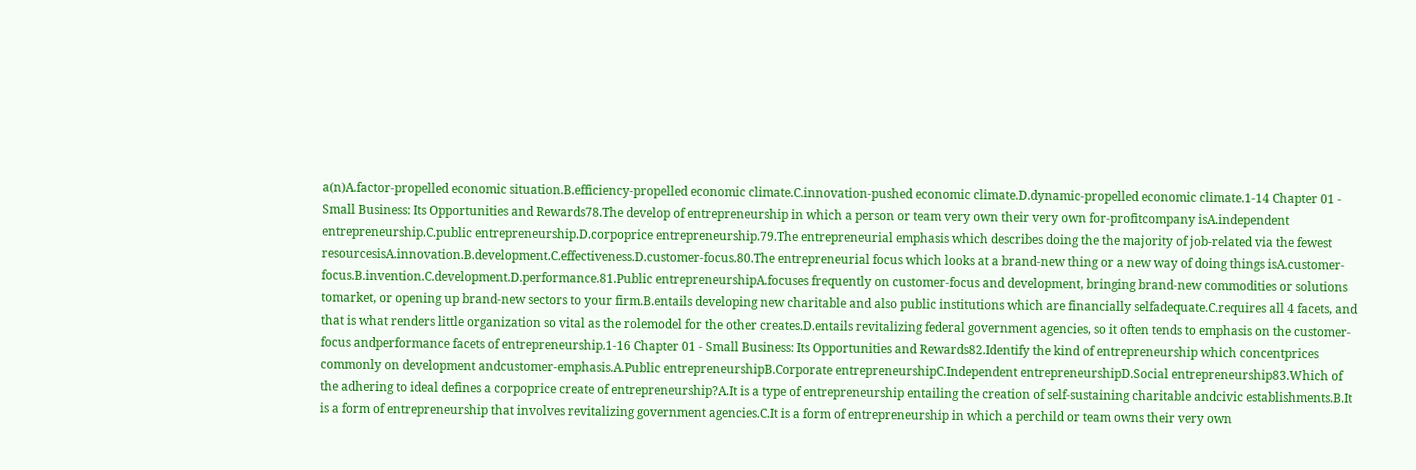a(n)A.factor-propelled economic situation.B.efficiency-propelled economic climate.C.innovation-pushed economic climate.D.dynamic-propelled economic climate.1-14 Chapter 01 - Small Business: Its Opportunities and Rewards78.The develop of entrepreneurship in which a person or team very own their very own for-profitcompany isA.independent entrepreneurship.C.public entrepreneurship.D.corpoprice entrepreneurship.79.The entrepreneurial emphasis which describes doing the the majority of job-related via the fewest resourcesisA.innovation.B.development.C.effectiveness.D.customer-focus.80.The entrepreneurial focus which looks at a brand-new thing or a new way of doing things isA.customer-focus.B.invention.C.development.D.performance.81.Public entrepreneurshipA.focuses frequently on customer-focus and development, bringing brand-new commodities or solutions tomarket, or opening up brand-new sectors to your firm.B.entails developing new charitable and also public institutions which are financially selfadequate.C.requires all 4 facets, and that is what renders little organization so vital as the rolemodel for the other creates.D.entails revitalizing federal government agencies, so it often tends to emphasis on the customer-focus andperformance facets of entrepreneurship.1-16 Chapter 01 - Small Business: Its Opportunities and Rewards82.Identify the kind of entrepreneurship which concentprices commonly on development andcustomer-emphasis.A.Public entrepreneurshipB.Corporate entrepreneurshipC.Independent entrepreneurshipD.Social entrepreneurship83.Which of the adhering to ideal defines a corpoprice create of entrepreneurship?A.It is a type of entrepreneurship entailing the creation of self-sustaining charitable andcivic establishments.B.It is a form of entrepreneurship that involves revitalizing government agencies.C.It is a form of entrepreneurship in which a perchild or team owns their very own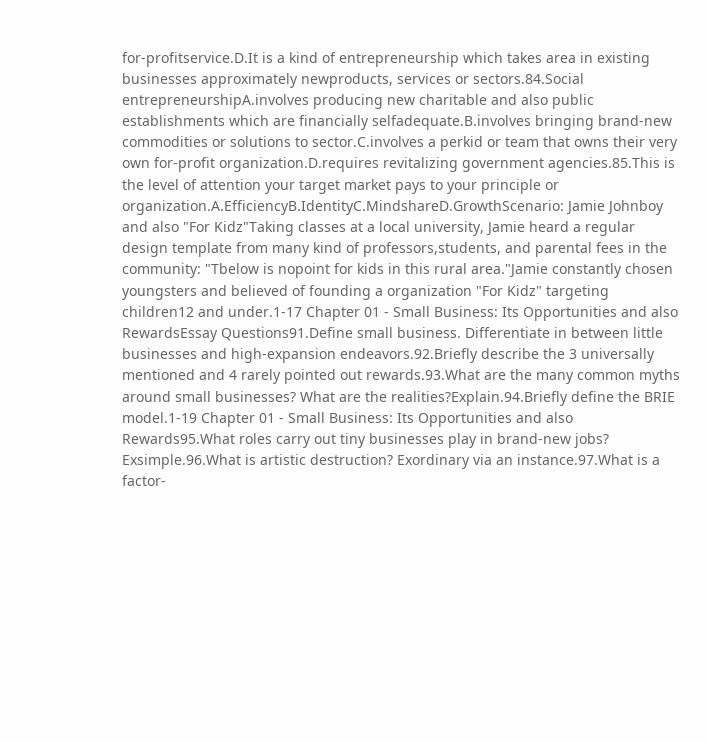for-profitservice.D.It is a kind of entrepreneurship which takes area in existing businesses approximately newproducts, services or sectors.84.Social entrepreneurshipA.involves producing new charitable and also public establishments which are financially selfadequate.B.involves bringing brand-new commodities or solutions to sector.C.involves a perkid or team that owns their very own for-profit organization.D.requires revitalizing government agencies.85.This is the level of attention your target market pays to your principle or organization.A.EfficiencyB.IdentityC.MindshareD.GrowthScenario: Jamie Johnboy and also "For Kidz"Taking classes at a local university, Jamie heard a regular design template from many kind of professors,students, and parental fees in the community: "Tbelow is nopoint for kids in this rural area."Jamie constantly chosen youngsters and believed of founding a organization "For Kidz" targeting children12 and under.1-17 Chapter 01 - Small Business: Its Opportunities and also RewardsEssay Questions91.Define small business. Differentiate in between little businesses and high-expansion endeavors.92.Briefly describe the 3 universally mentioned and 4 rarely pointed out rewards.93.What are the many common myths around small businesses? What are the realities?Explain.94.Briefly define the BRIE model.1-19 Chapter 01 - Small Business: Its Opportunities and also Rewards95.What roles carry out tiny businesses play in brand-new jobs? Exsimple.96.What is artistic destruction? Exordinary via an instance.97.What is a factor-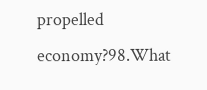propelled economy?98.What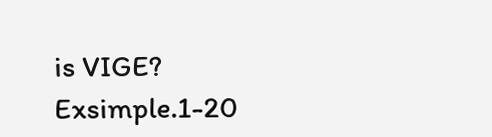is VIGE? Exsimple.1-20